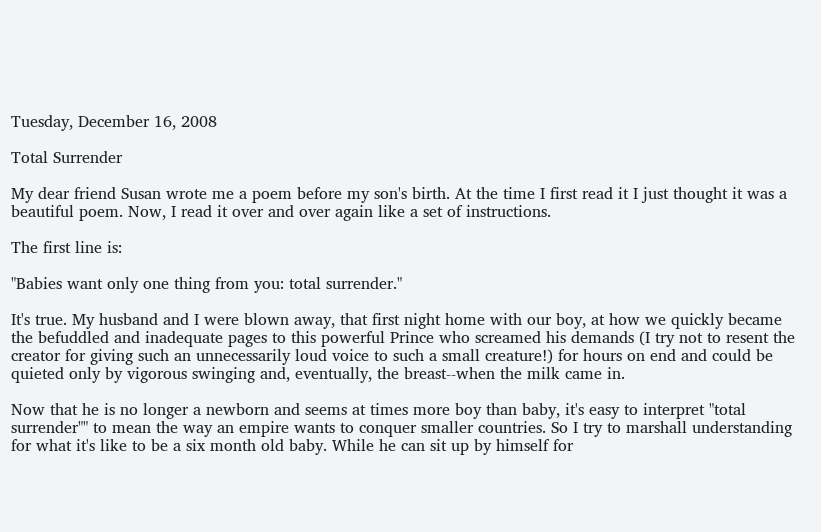Tuesday, December 16, 2008

Total Surrender

My dear friend Susan wrote me a poem before my son's birth. At the time I first read it I just thought it was a beautiful poem. Now, I read it over and over again like a set of instructions.

The first line is:

"Babies want only one thing from you: total surrender."

It's true. My husband and I were blown away, that first night home with our boy, at how we quickly became the befuddled and inadequate pages to this powerful Prince who screamed his demands (I try not to resent the creator for giving such an unnecessarily loud voice to such a small creature!) for hours on end and could be quieted only by vigorous swinging and, eventually, the breast--when the milk came in.

Now that he is no longer a newborn and seems at times more boy than baby, it's easy to interpret "total surrender"" to mean the way an empire wants to conquer smaller countries. So I try to marshall understanding for what it's like to be a six month old baby. While he can sit up by himself for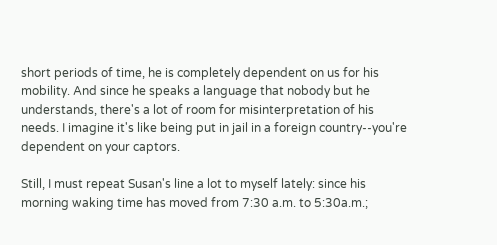short periods of time, he is completely dependent on us for his mobility. And since he speaks a language that nobody but he understands, there's a lot of room for misinterpretation of his needs. I imagine it's like being put in jail in a foreign country--you're dependent on your captors.

Still, I must repeat Susan's line a lot to myself lately: since his morning waking time has moved from 7:30 a.m. to 5:30a.m.;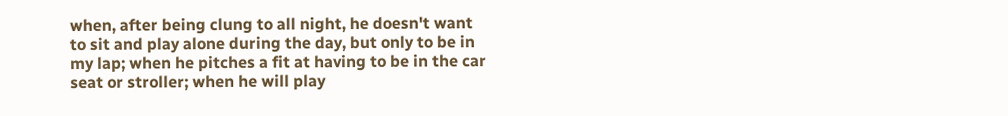when, after being clung to all night, he doesn't want to sit and play alone during the day, but only to be in my lap; when he pitches a fit at having to be in the car seat or stroller; when he will play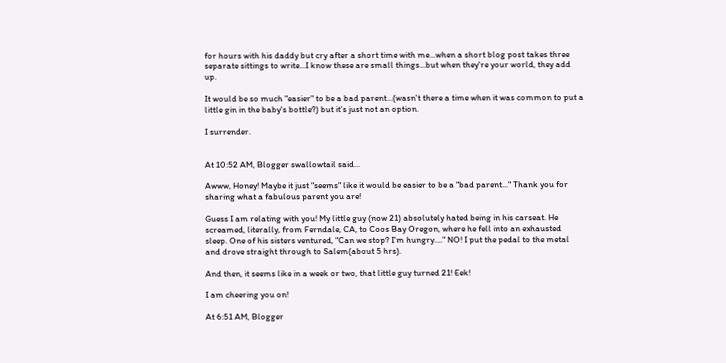for hours with his daddy but cry after a short time with me...when a short blog post takes three separate sittings to write...I know these are small things...but when they're your world, they add up.

It would be so much "easier" to be a bad parent...(wasn't there a time when it was common to put a little gin in the baby's bottle?) but it's just not an option.

I surrender.


At 10:52 AM, Blogger swallowtail said...

Awww, Honey! Maybe it just "seems" like it would be easier to be a "bad parent..." Thank you for sharing what a fabulous parent you are!

Guess I am relating with you! My little guy (now 21) absolutely hated being in his carseat. He screamed, literally, from Ferndale, CA, to Coos Bay Oregon, where he fell into an exhausted sleep. One of his sisters ventured, "Can we stop? I'm hungry...." NO! I put the pedal to the metal and drove straight through to Salem(about 5 hrs).

And then, it seems like in a week or two, that little guy turned 21! Eek!

I am cheering you on!

At 6:51 AM, Blogger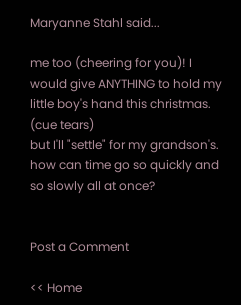Maryanne Stahl said...

me too (cheering for you)! I would give ANYTHING to hold my little boy's hand this christmas. (cue tears)
but I'll "settle" for my grandson's.
how can time go so quickly and so slowly all at once?


Post a Comment

<< Home